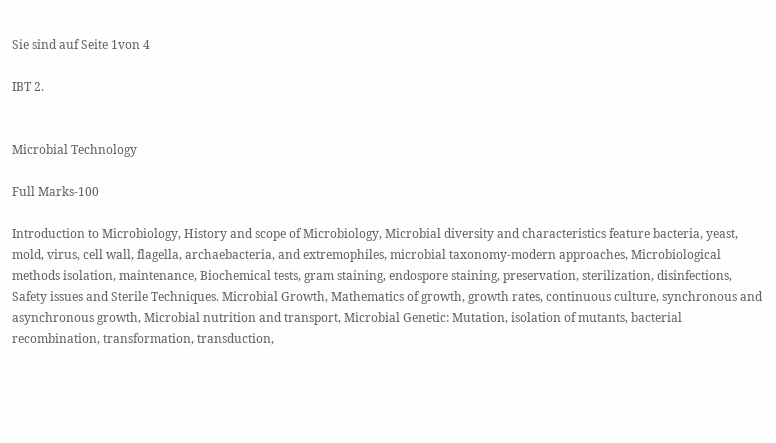Sie sind auf Seite 1von 4

IBT 2.


Microbial Technology

Full Marks-100

Introduction to Microbiology, History and scope of Microbiology, Microbial diversity and characteristics feature bacteria, yeast, mold, virus, cell wall, flagella, archaebacteria, and extremophiles, microbial taxonomy-modern approaches, Microbiological methods isolation, maintenance, Biochemical tests, gram staining, endospore staining, preservation, sterilization, disinfections, Safety issues and Sterile Techniques. Microbial Growth, Mathematics of growth, growth rates, continuous culture, synchronous and asynchronous growth, Microbial nutrition and transport, Microbial Genetic: Mutation, isolation of mutants, bacterial recombination, transformation, transduction,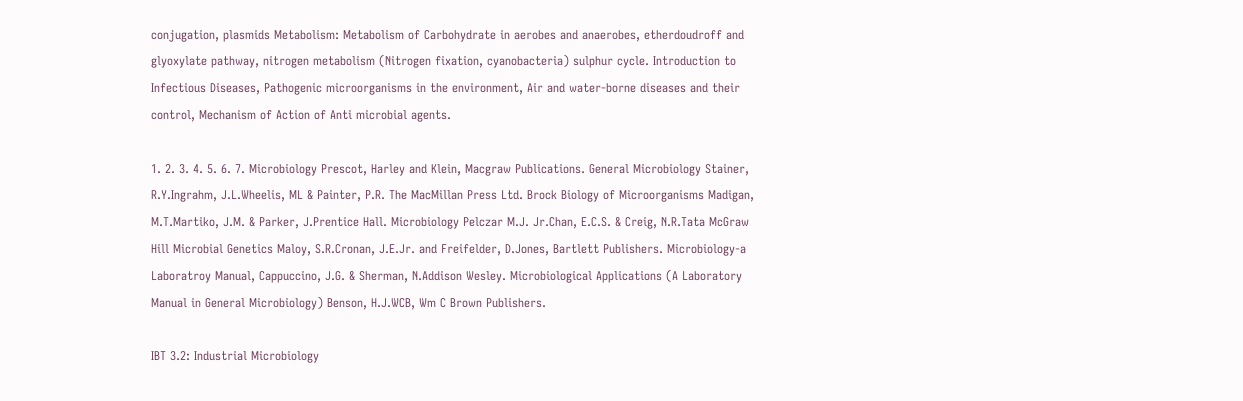conjugation, plasmids Metabolism: Metabolism of Carbohydrate in aerobes and anaerobes, etherdoudroff and glyoxylate pathway, nitrogen metabolism (Nitrogen fixation, cyanobacteria) sulphur cycle. Introduction to Infectious Diseases, Pathogenic microorganisms in the environment, Air and water-borne diseases and their control, Mechanism of Action of Anti microbial agents.

1. 2. 3. 4. 5. 6. 7. Microbiology Prescot, Harley and Klein, Macgraw Publications. General Microbiology Stainer, R.Y.Ingrahm, J.L.Wheelis, ML & Painter, P.R. The MacMillan Press Ltd. Brock Biology of Microorganisms Madigan, M.T.Martiko, J.M. & Parker, J.Prentice Hall. Microbiology Pelczar M.J. Jr.Chan, E.C.S. & Creig, N.R.Tata McGraw Hill Microbial Genetics Maloy, S.R.Cronan, J.E.Jr. and Freifelder, D.Jones, Bartlett Publishers. Microbiology-a Laboratroy Manual, Cappuccino, J.G. & Sherman, N.Addison Wesley. Microbiological Applications (A Laboratory Manual in General Microbiology) Benson, H.J.WCB, Wm C Brown Publishers.

IBT 3.2: Industrial Microbiology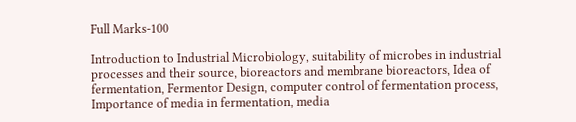Full Marks-100

Introduction to Industrial Microbiology, suitability of microbes in industrial processes and their source, bioreactors and membrane bioreactors, Idea of fermentation, Fermentor Design, computer control of fermentation process, Importance of media in fermentation, media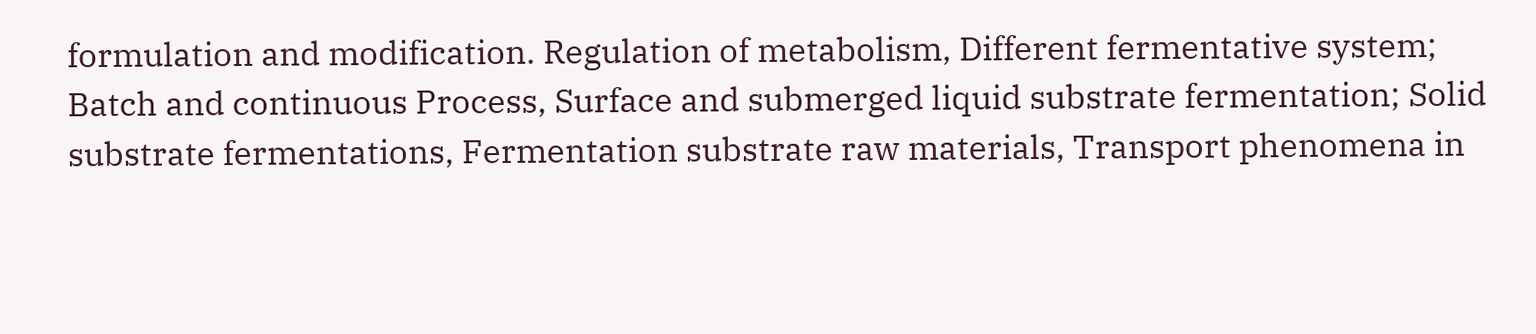formulation and modification. Regulation of metabolism, Different fermentative system; Batch and continuous Process, Surface and submerged liquid substrate fermentation; Solid substrate fermentations, Fermentation substrate raw materials, Transport phenomena in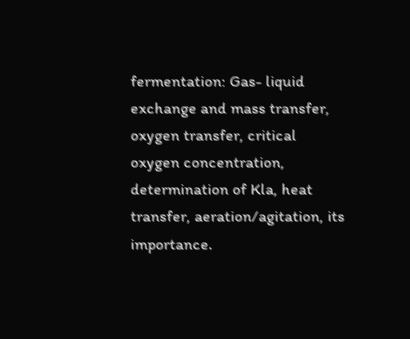fermentation: Gas- liquid exchange and mass transfer, oxygen transfer, critical oxygen concentration, determination of Kla, heat transfer, aeration/agitation, its importance.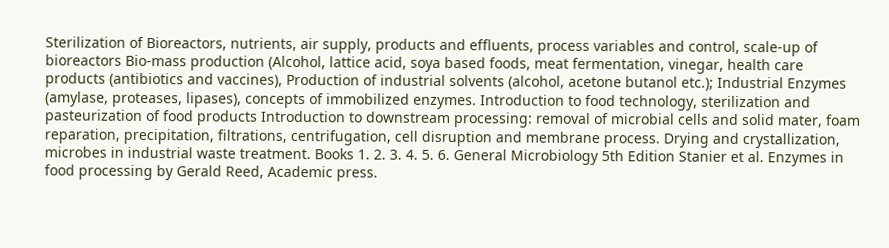Sterilization of Bioreactors, nutrients, air supply, products and effluents, process variables and control, scale-up of bioreactors Bio-mass production (Alcohol, lattice acid, soya based foods, meat fermentation, vinegar, health care products (antibiotics and vaccines), Production of industrial solvents (alcohol, acetone butanol etc.); Industrial Enzymes (amylase, proteases, lipases), concepts of immobilized enzymes. Introduction to food technology, sterilization and pasteurization of food products Introduction to downstream processing: removal of microbial cells and solid mater, foam reparation, precipitation, filtrations, centrifugation, cell disruption and membrane process. Drying and crystallization, microbes in industrial waste treatment. Books 1. 2. 3. 4. 5. 6. General Microbiology 5th Edition Stanier et al. Enzymes in food processing by Gerald Reed, Academic press.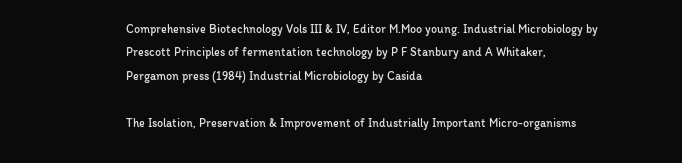Comprehensive Biotechnology Vols III & IV, Editor M.Moo young. Industrial Microbiology by Prescott Principles of fermentation technology by P F Stanbury and A Whitaker, Pergamon press (1984) Industrial Microbiology by Casida

The Isolation, Preservation & Improvement of Industrially Important Micro-organisms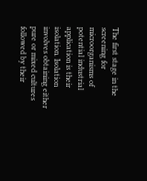The first stage in the screening for microorganisms of potential industrial application is their isolation. Isolation involves obtaining either pure or mixed cultures followed by their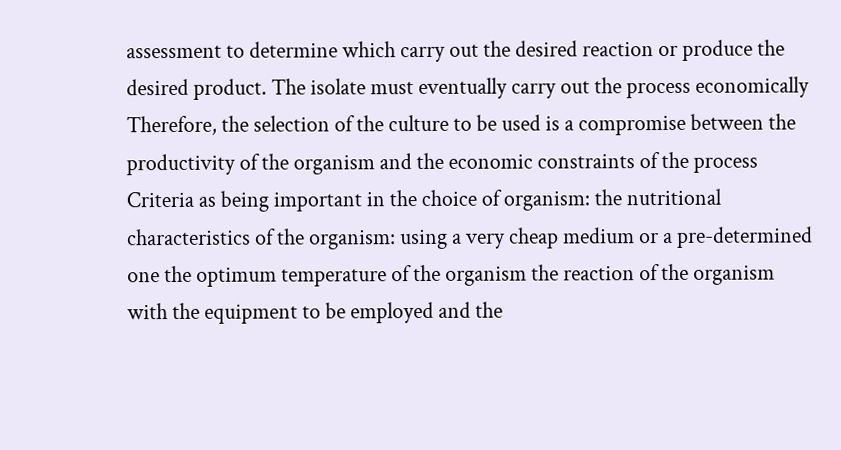assessment to determine which carry out the desired reaction or produce the desired product. The isolate must eventually carry out the process economically Therefore, the selection of the culture to be used is a compromise between the productivity of the organism and the economic constraints of the process Criteria as being important in the choice of organism: the nutritional characteristics of the organism: using a very cheap medium or a pre-determined one the optimum temperature of the organism the reaction of the organism with the equipment to be employed and the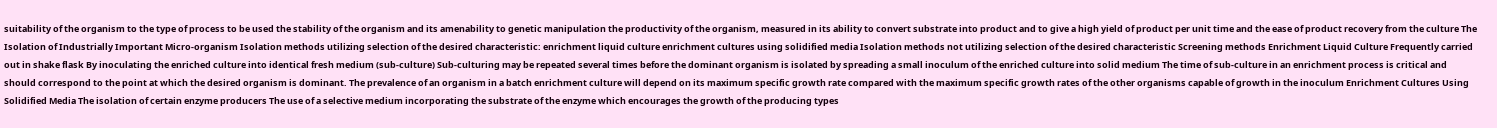suitability of the organism to the type of process to be used the stability of the organism and its amenability to genetic manipulation the productivity of the organism, measured in its ability to convert substrate into product and to give a high yield of product per unit time and the ease of product recovery from the culture The Isolation of Industrially Important Micro-organism Isolation methods utilizing selection of the desired characteristic: enrichment liquid culture enrichment cultures using solidified media Isolation methods not utilizing selection of the desired characteristic Screening methods Enrichment Liquid Culture Frequently carried out in shake flask By inoculating the enriched culture into identical fresh medium (sub-culture) Sub-culturing may be repeated several times before the dominant organism is isolated by spreading a small inoculum of the enriched culture into solid medium The time of sub-culture in an enrichment process is critical and should correspond to the point at which the desired organism is dominant. The prevalence of an organism in a batch enrichment culture will depend on its maximum specific growth rate compared with the maximum specific growth rates of the other organisms capable of growth in the inoculum Enrichment Cultures Using Solidified Media The isolation of certain enzyme producers The use of a selective medium incorporating the substrate of the enzyme which encourages the growth of the producing types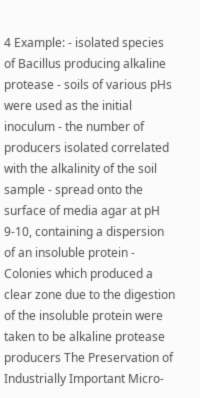4 Example: - isolated species of Bacillus producing alkaline protease - soils of various pHs were used as the initial inoculum - the number of producers isolated correlated with the alkalinity of the soil sample - spread onto the surface of media agar at pH 9-10, containing a dispersion of an insoluble protein - Colonies which produced a clear zone due to the digestion of the insoluble protein were taken to be alkaline protease producers The Preservation of Industrially Important Micro-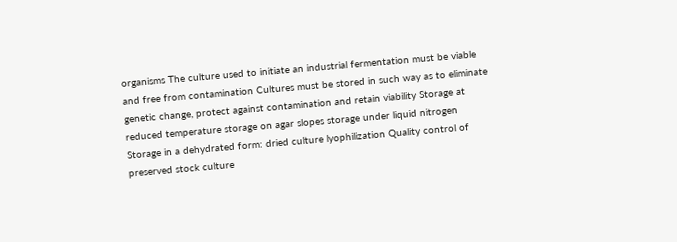organisms The culture used to initiate an industrial fermentation must be viable and free from contamination Cultures must be stored in such way as to eliminate genetic change, protect against contamination and retain viability Storage at reduced temperature storage on agar slopes storage under liquid nitrogen Storage in a dehydrated form: dried culture lyophilization Quality control of preserved stock culture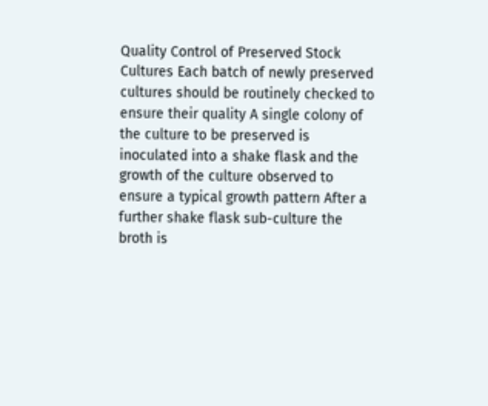Quality Control of Preserved Stock Cultures Each batch of newly preserved cultures should be routinely checked to ensure their quality A single colony of the culture to be preserved is inoculated into a shake flask and the growth of the culture observed to ensure a typical growth pattern After a further shake flask sub-culture the broth is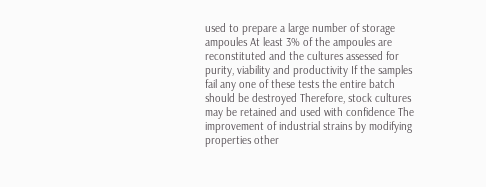used to prepare a large number of storage ampoules At least 3% of the ampoules are reconstituted and the cultures assessed for purity, viability and productivity If the samples fail any one of these tests the entire batch should be destroyed Therefore, stock cultures may be retained and used with confidence The improvement of industrial strains by modifying properties other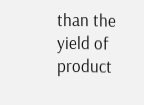than the yield of product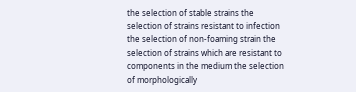the selection of stable strains the selection of strains resistant to infection the selection of non-foaming strain the selection of strains which are resistant to components in the medium the selection of morphologically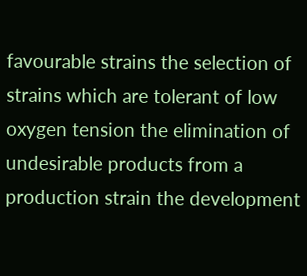favourable strains the selection of strains which are tolerant of low oxygen tension the elimination of undesirable products from a production strain the development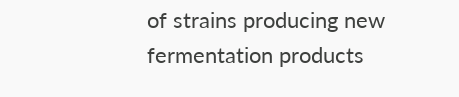of strains producing new fermentation products